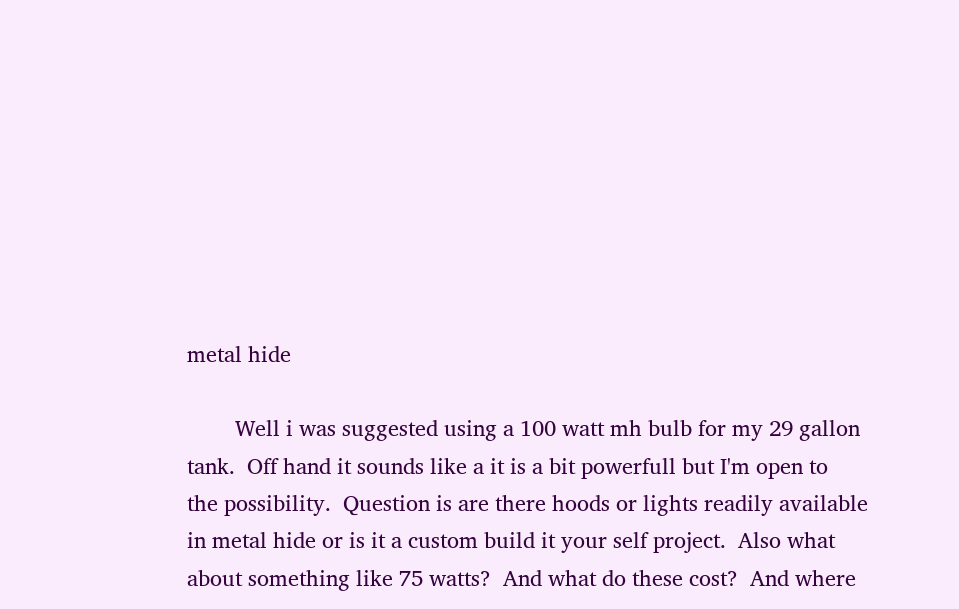metal hide

        Well i was suggested using a 100 watt mh bulb for my 29 gallon
tank.  Off hand it sounds like a it is a bit powerfull but I'm open to
the possibility.  Question is are there hoods or lights readily available
in metal hide or is it a custom build it your self project.  Also what
about something like 75 watts?  And what do these cost?  And where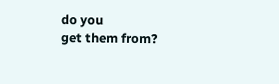do you
get them from?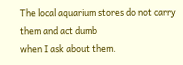The local aquarium stores do not carry them and act dumb
when I ask about them.